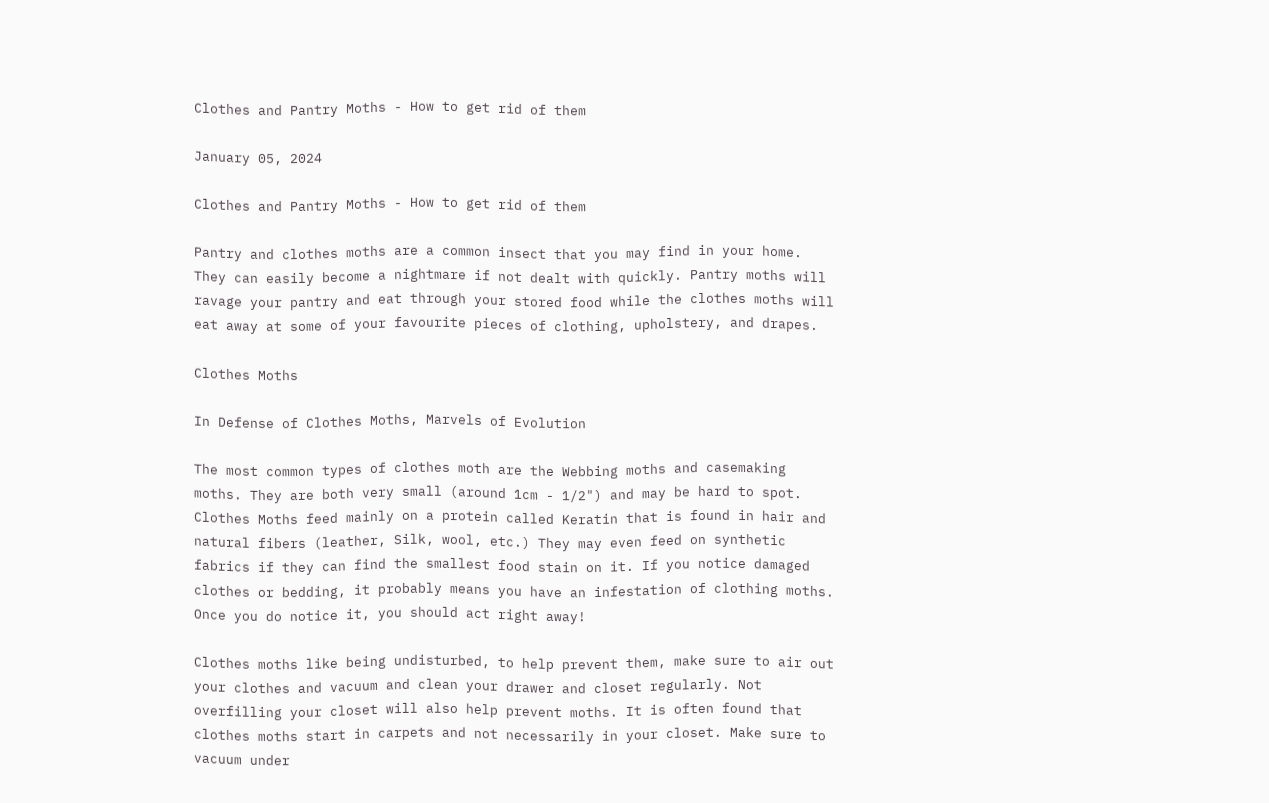Clothes and Pantry Moths - How to get rid of them

January 05, 2024

Clothes and Pantry Moths - How to get rid of them

Pantry and clothes moths are a common insect that you may find in your home. They can easily become a nightmare if not dealt with quickly. Pantry moths will ravage your pantry and eat through your stored food while the clothes moths will eat away at some of your favourite pieces of clothing, upholstery, and drapes.

Clothes Moths

In Defense of Clothes Moths, Marvels of Evolution

The most common types of clothes moth are the Webbing moths and casemaking moths. They are both very small (around 1cm - 1/2") and may be hard to spot. Clothes Moths feed mainly on a protein called Keratin that is found in hair and natural fibers (leather, Silk, wool, etc.) They may even feed on synthetic fabrics if they can find the smallest food stain on it. If you notice damaged clothes or bedding, it probably means you have an infestation of clothing moths. Once you do notice it, you should act right away!

Clothes moths like being undisturbed, to help prevent them, make sure to air out your clothes and vacuum and clean your drawer and closet regularly. Not overfilling your closet will also help prevent moths. It is often found that clothes moths start in carpets and not necessarily in your closet. Make sure to vacuum under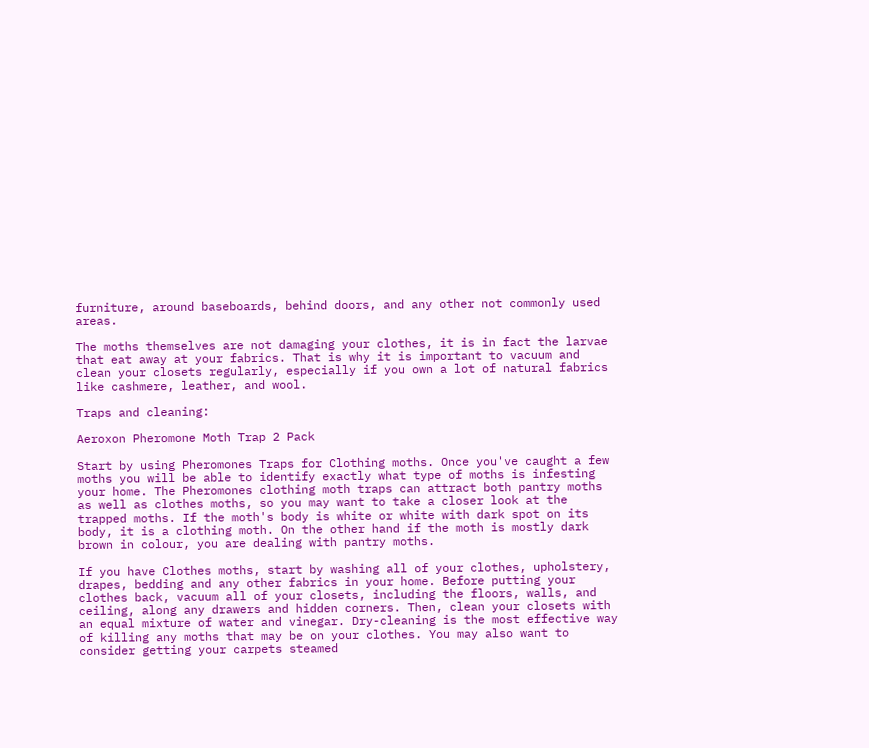furniture, around baseboards, behind doors, and any other not commonly used areas.

The moths themselves are not damaging your clothes, it is in fact the larvae that eat away at your fabrics. That is why it is important to vacuum and clean your closets regularly, especially if you own a lot of natural fabrics like cashmere, leather, and wool.

Traps and cleaning:

Aeroxon Pheromone Moth Trap 2 Pack

Start by using Pheromones Traps for Clothing moths. Once you've caught a few moths you will be able to identify exactly what type of moths is infesting your home. The Pheromones clothing moth traps can attract both pantry moths as well as clothes moths, so you may want to take a closer look at the trapped moths. If the moth's body is white or white with dark spot on its body, it is a clothing moth. On the other hand if the moth is mostly dark brown in colour, you are dealing with pantry moths.

If you have Clothes moths, start by washing all of your clothes, upholstery, drapes, bedding and any other fabrics in your home. Before putting your clothes back, vacuum all of your closets, including the floors, walls, and ceiling, along any drawers and hidden corners. Then, clean your closets with an equal mixture of water and vinegar. Dry-cleaning is the most effective way of killing any moths that may be on your clothes. You may also want to consider getting your carpets steamed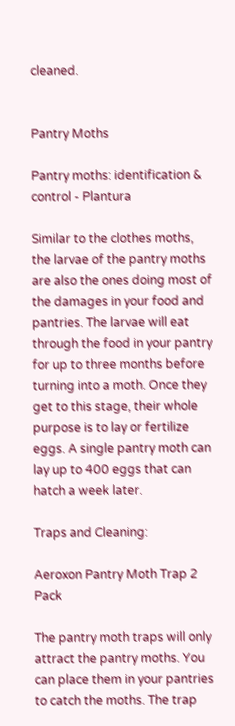cleaned.


Pantry Moths

Pantry moths: identification & control - Plantura

Similar to the clothes moths, the larvae of the pantry moths are also the ones doing most of the damages in your food and  pantries. The larvae will eat through the food in your pantry for up to three months before turning into a moth. Once they get to this stage, their whole purpose is to lay or fertilize eggs. A single pantry moth can lay up to 400 eggs that can hatch a week later.

Traps and Cleaning:

Aeroxon Pantry Moth Trap 2 Pack

The pantry moth traps will only attract the pantry moths. You can place them in your pantries to catch the moths. The trap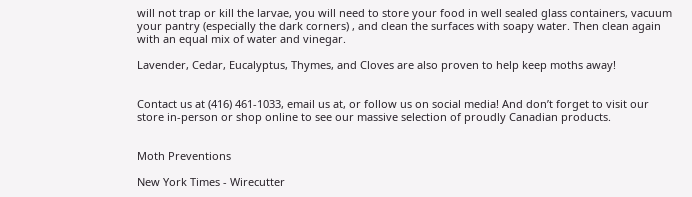will not trap or kill the larvae, you will need to store your food in well sealed glass containers, vacuum your pantry (especially the dark corners) , and clean the surfaces with soapy water. Then clean again with an equal mix of water and vinegar.

Lavender, Cedar, Eucalyptus, Thymes, and Cloves are also proven to help keep moths away!


Contact us at (416) 461-1033, email us at, or follow us on social media! And don’t forget to visit our store in-person or shop online to see our massive selection of proudly Canadian products.


Moth Preventions

New York Times - Wirecutter